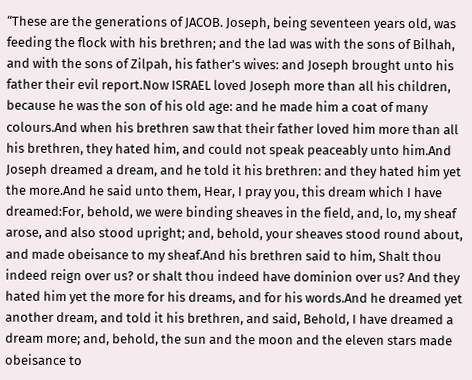“These are the generations of JACOB. Joseph, being seventeen years old, was feeding the flock with his brethren; and the lad was with the sons of Bilhah, and with the sons of Zilpah, his father’s wives: and Joseph brought unto his father their evil report.Now ISRAEL loved Joseph more than all his children, because he was the son of his old age: and he made him a coat of many colours.And when his brethren saw that their father loved him more than all his brethren, they hated him, and could not speak peaceably unto him.And Joseph dreamed a dream, and he told it his brethren: and they hated him yet the more.And he said unto them, Hear, I pray you, this dream which I have dreamed:For, behold, we were binding sheaves in the field, and, lo, my sheaf arose, and also stood upright; and, behold, your sheaves stood round about, and made obeisance to my sheaf.And his brethren said to him, Shalt thou indeed reign over us? or shalt thou indeed have dominion over us? And they hated him yet the more for his dreams, and for his words.And he dreamed yet another dream, and told it his brethren, and said, Behold, I have dreamed a dream more; and, behold, the sun and the moon and the eleven stars made obeisance to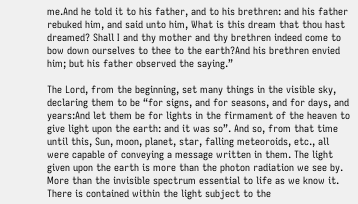me.And he told it to his father, and to his brethren: and his father rebuked him, and said unto him, What is this dream that thou hast dreamed? Shall I and thy mother and thy brethren indeed come to bow down ourselves to thee to the earth?And his brethren envied him; but his father observed the saying.”

The Lord, from the beginning, set many things in the visible sky, declaring them to be “for signs, and for seasons, and for days, and years:And let them be for lights in the firmament of the heaven to give light upon the earth: and it was so”. And so, from that time until this, Sun, moon, planet, star, falling meteoroids, etc., all were capable of conveying a message written in them. The light given upon the earth is more than the photon radiation we see by. More than the invisible spectrum essential to life as we know it. There is contained within the light subject to the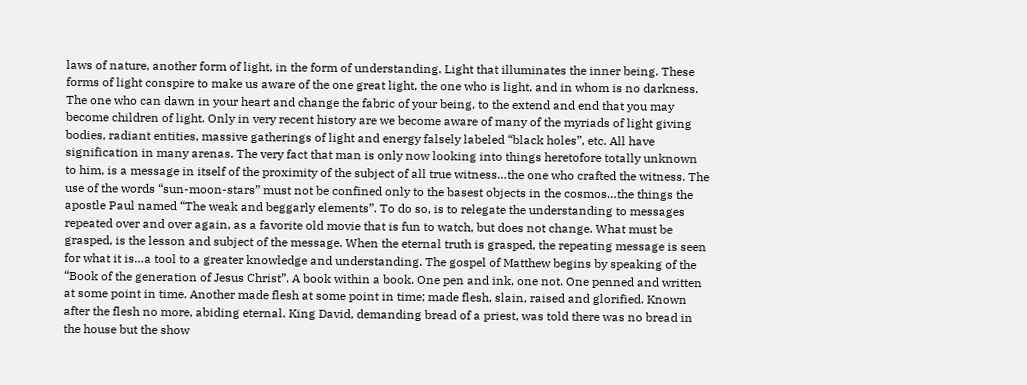laws of nature, another form of light, in the form of understanding. Light that illuminates the inner being. These forms of light conspire to make us aware of the one great light, the one who is light, and in whom is no darkness. The one who can dawn in your heart and change the fabric of your being, to the extend and end that you may become children of light. Only in very recent history are we become aware of many of the myriads of light giving bodies, radiant entities, massive gatherings of light and energy falsely labeled “black holes”, etc. All have signification in many arenas. The very fact that man is only now looking into things heretofore totally unknown to him, is a message in itself of the proximity of the subject of all true witness…the one who crafted the witness. The use of the words “sun-moon-stars” must not be confined only to the basest objects in the cosmos…the things the apostle Paul named “The weak and beggarly elements”. To do so, is to relegate the understanding to messages repeated over and over again, as a favorite old movie that is fun to watch, but does not change. What must be grasped, is the lesson and subject of the message. When the eternal truth is grasped, the repeating message is seen for what it is…a tool to a greater knowledge and understanding. The gospel of Matthew begins by speaking of the “Book of the generation of Jesus Christ”. A book within a book. One pen and ink, one not. One penned and written at some point in time. Another made flesh at some point in time; made flesh, slain, raised and glorified. Known after the flesh no more, abiding eternal. King David, demanding bread of a priest, was told there was no bread in the house but the show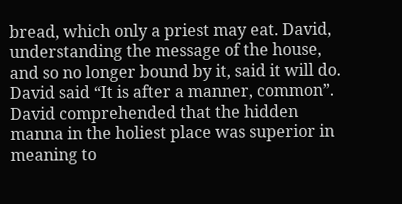bread, which only a priest may eat. David, understanding the message of the house, and so no longer bound by it, said it will do. David said “It is after a manner, common”. David comprehended that the hidden manna in the holiest place was superior in meaning to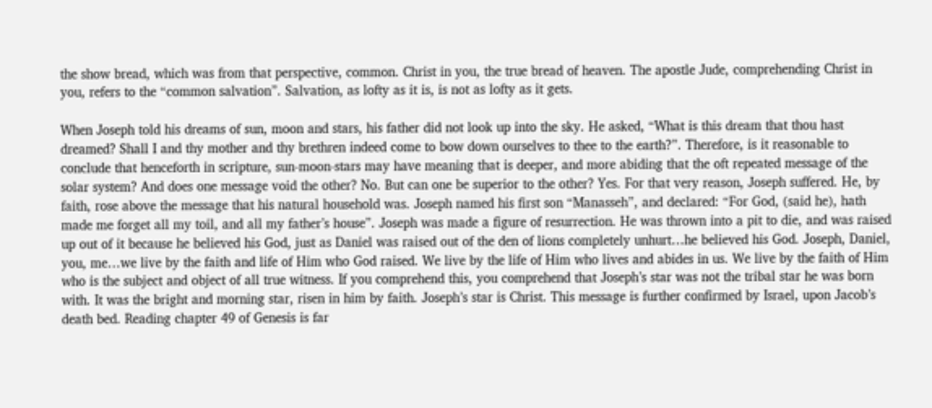the show bread, which was from that perspective, common. Christ in you, the true bread of heaven. The apostle Jude, comprehending Christ in you, refers to the “common salvation”. Salvation, as lofty as it is, is not as lofty as it gets.

When Joseph told his dreams of sun, moon and stars, his father did not look up into the sky. He asked, “What is this dream that thou hast dreamed? Shall I and thy mother and thy brethren indeed come to bow down ourselves to thee to the earth?”. Therefore, is it reasonable to conclude that henceforth in scripture, sun-moon-stars may have meaning that is deeper, and more abiding that the oft repeated message of the solar system? And does one message void the other? No. But can one be superior to the other? Yes. For that very reason, Joseph suffered. He, by faith, rose above the message that his natural household was. Joseph named his first son “Manasseh”, and declared: “For God, (said he), hath made me forget all my toil, and all my father’s house”. Joseph was made a figure of resurrection. He was thrown into a pit to die, and was raised up out of it because he believed his God, just as Daniel was raised out of the den of lions completely unhurt…he believed his God. Joseph, Daniel, you, me…we live by the faith and life of Him who God raised. We live by the life of Him who lives and abides in us. We live by the faith of Him who is the subject and object of all true witness. If you comprehend this, you comprehend that Joseph’s star was not the tribal star he was born with. It was the bright and morning star, risen in him by faith. Joseph’s star is Christ. This message is further confirmed by Israel, upon Jacob’s death bed. Reading chapter 49 of Genesis is far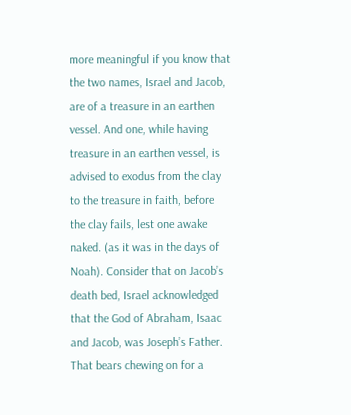more meaningful if you know that the two names, Israel and Jacob, are of a treasure in an earthen vessel. And one, while having treasure in an earthen vessel, is advised to exodus from the clay to the treasure in faith, before the clay fails, lest one awake naked. (as it was in the days of Noah). Consider that on Jacob’s death bed, Israel acknowledged that the God of Abraham, Isaac and Jacob, was Joseph’s Father. That bears chewing on for a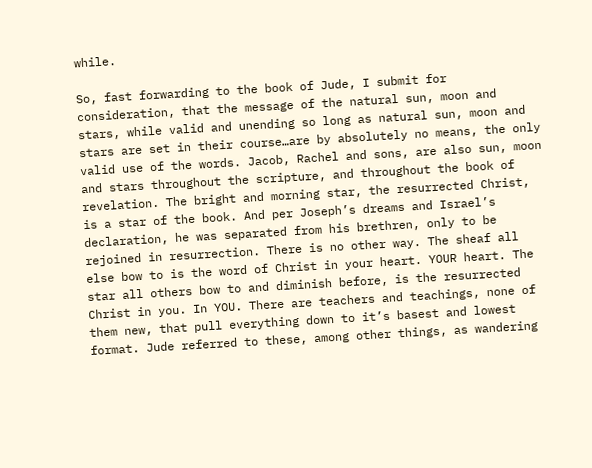while.

So, fast forwarding to the book of Jude, I submit for consideration, that the message of the natural sun, moon and stars, while valid and unending so long as natural sun, moon and stars are set in their course…are by absolutely no means, the only valid use of the words. Jacob, Rachel and sons, are also sun, moon and stars throughout the scripture, and throughout the book of revelation. The bright and morning star, the resurrected Christ, is a star of the book. And per Joseph’s dreams and Israel’s declaration, he was separated from his brethren, only to be rejoined in resurrection. There is no other way. The sheaf all else bow to is the word of Christ in your heart. YOUR heart. The star all others bow to and diminish before, is the resurrected Christ in you. In YOU. There are teachers and teachings, none of them new, that pull everything down to it’s basest and lowest format. Jude referred to these, among other things, as wandering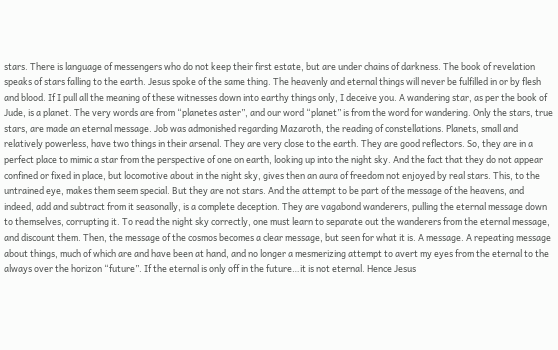stars. There is language of messengers who do not keep their first estate, but are under chains of darkness. The book of revelation speaks of stars falling to the earth. Jesus spoke of the same thing. The heavenly and eternal things will never be fulfilled in or by flesh and blood. If I pull all the meaning of these witnesses down into earthy things only, I deceive you. A wandering star, as per the book of Jude, is a planet. The very words are from “planetes aster”, and our word “planet” is from the word for wandering. Only the stars, true stars, are made an eternal message. Job was admonished regarding Mazaroth, the reading of constellations. Planets, small and relatively powerless, have two things in their arsenal. They are very close to the earth. They are good reflectors. So, they are in a perfect place to mimic a star from the perspective of one on earth, looking up into the night sky. And the fact that they do not appear confined or fixed in place, but locomotive about in the night sky, gives then an aura of freedom not enjoyed by real stars. This, to the untrained eye, makes them seem special. But they are not stars. And the attempt to be part of the message of the heavens, and indeed, add and subtract from it seasonally, is a complete deception. They are vagabond wanderers, pulling the eternal message down to themselves, corrupting it. To read the night sky correctly, one must learn to separate out the wanderers from the eternal message, and discount them. Then, the message of the cosmos becomes a clear message, but seen for what it is. A message. A repeating message about things, much of which are and have been at hand, and no longer a mesmerizing attempt to avert my eyes from the eternal to the always over the horizon “future”. If the eternal is only off in the future…it is not eternal. Hence Jesus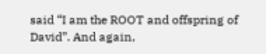said “I am the ROOT and offspring of David”. And again,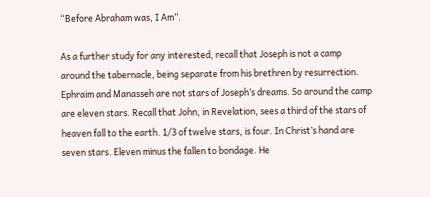“Before Abraham was, I Am”.

As a further study for any interested, recall that Joseph is not a camp around the tabernacle, being separate from his brethren by resurrection. Ephraim and Manasseh are not stars of Joseph’s dreams. So around the camp are eleven stars. Recall that John, in Revelation, sees a third of the stars of heaven fall to the earth. 1/3 of twelve stars, is four. In Christ’s hand are seven stars. Eleven minus the fallen to bondage. He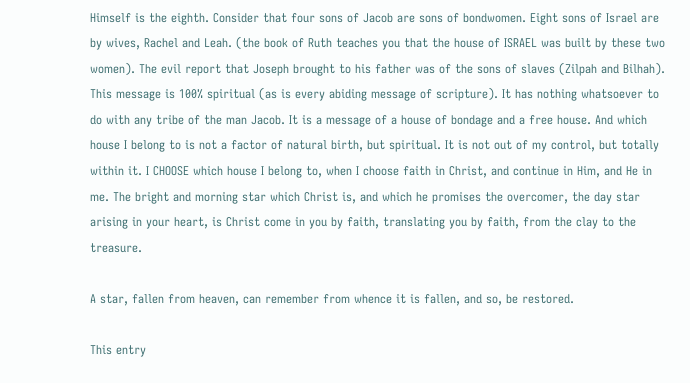Himself is the eighth. Consider that four sons of Jacob are sons of bondwomen. Eight sons of Israel are by wives, Rachel and Leah. (the book of Ruth teaches you that the house of ISRAEL was built by these two women). The evil report that Joseph brought to his father was of the sons of slaves (Zilpah and Bilhah). This message is 100% spiritual (as is every abiding message of scripture). It has nothing whatsoever to do with any tribe of the man Jacob. It is a message of a house of bondage and a free house. And which house I belong to is not a factor of natural birth, but spiritual. It is not out of my control, but totally within it. I CHOOSE which house I belong to, when I choose faith in Christ, and continue in Him, and He in me. The bright and morning star which Christ is, and which he promises the overcomer, the day star arising in your heart, is Christ come in you by faith, translating you by faith, from the clay to the treasure.

A star, fallen from heaven, can remember from whence it is fallen, and so, be restored.

This entry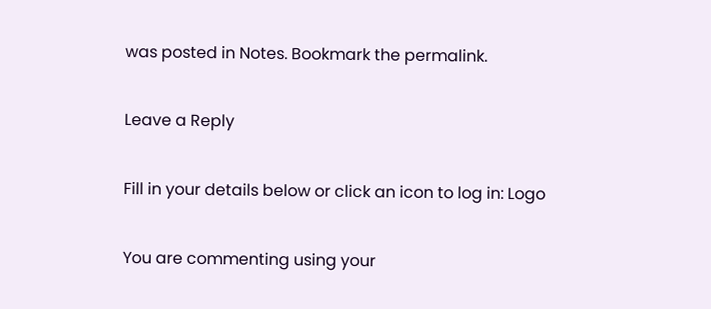was posted in Notes. Bookmark the permalink.

Leave a Reply

Fill in your details below or click an icon to log in: Logo

You are commenting using your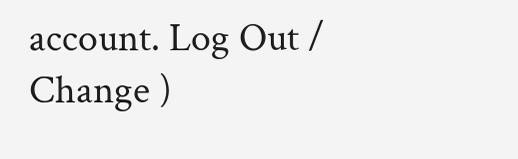account. Log Out /  Change )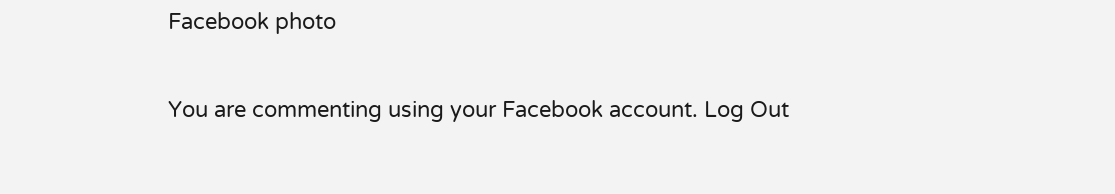Facebook photo

You are commenting using your Facebook account. Log Out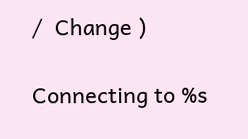/  Change )

Connecting to %s